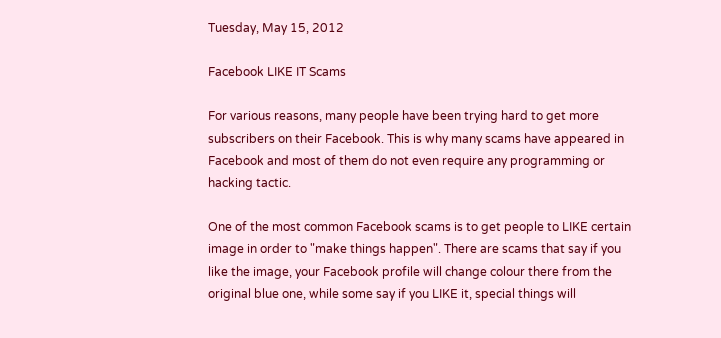Tuesday, May 15, 2012

Facebook LIKE IT Scams

For various reasons, many people have been trying hard to get more subscribers on their Facebook. This is why many scams have appeared in Facebook and most of them do not even require any programming or hacking tactic.

One of the most common Facebook scams is to get people to LIKE certain image in order to "make things happen". There are scams that say if you like the image, your Facebook profile will change colour there from the original blue one, while some say if you LIKE it, special things will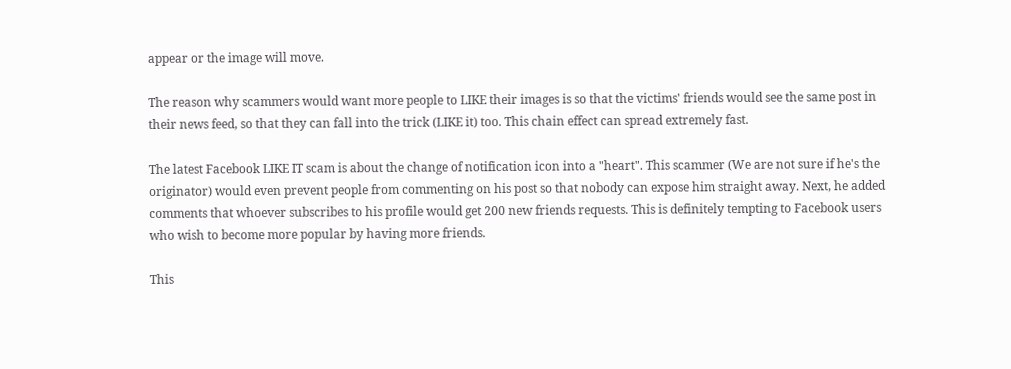appear or the image will move.

The reason why scammers would want more people to LIKE their images is so that the victims' friends would see the same post in their news feed, so that they can fall into the trick (LIKE it) too. This chain effect can spread extremely fast.

The latest Facebook LIKE IT scam is about the change of notification icon into a "heart". This scammer (We are not sure if he's the originator) would even prevent people from commenting on his post so that nobody can expose him straight away. Next, he added comments that whoever subscribes to his profile would get 200 new friends requests. This is definitely tempting to Facebook users who wish to become more popular by having more friends.

This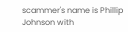scammer's name is Phillip Johnson with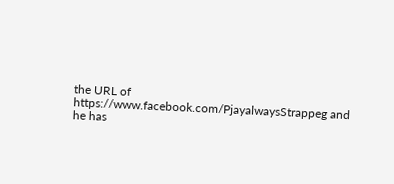the URL of https://www.facebook.com/PjayalwaysStrappeg and he has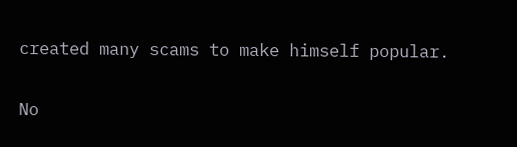created many scams to make himself popular.

No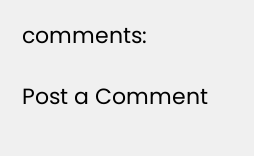comments:

Post a Comment